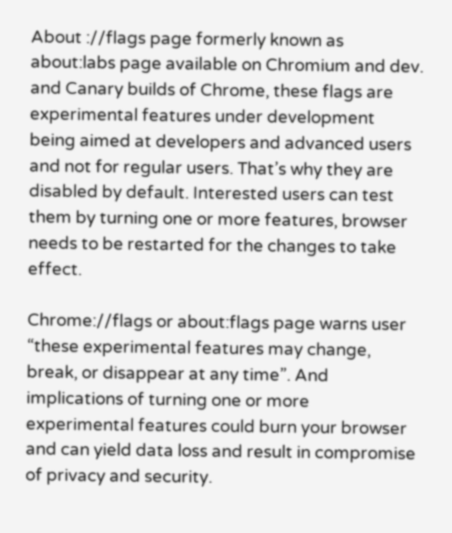About ://flags page formerly known as about:labs page available on Chromium and dev. and Canary builds of Chrome, these flags are experimental features under development being aimed at developers and advanced users and not for regular users. That’s why they are disabled by default. Interested users can test them by turning one or more features, browser needs to be restarted for the changes to take effect.

Chrome://flags or about:flags page warns user “these experimental features may change, break, or disappear at any time”. And implications of turning one or more experimental features could burn your browser and can yield data loss and result in compromise of privacy and security.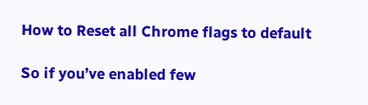How to Reset all Chrome flags to default

So if you’ve enabled few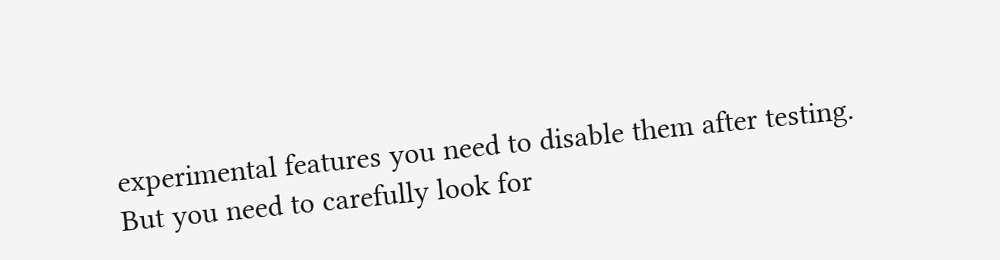experimental features you need to disable them after testing. But you need to carefully look for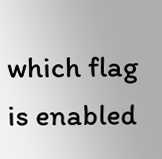which flag is enabled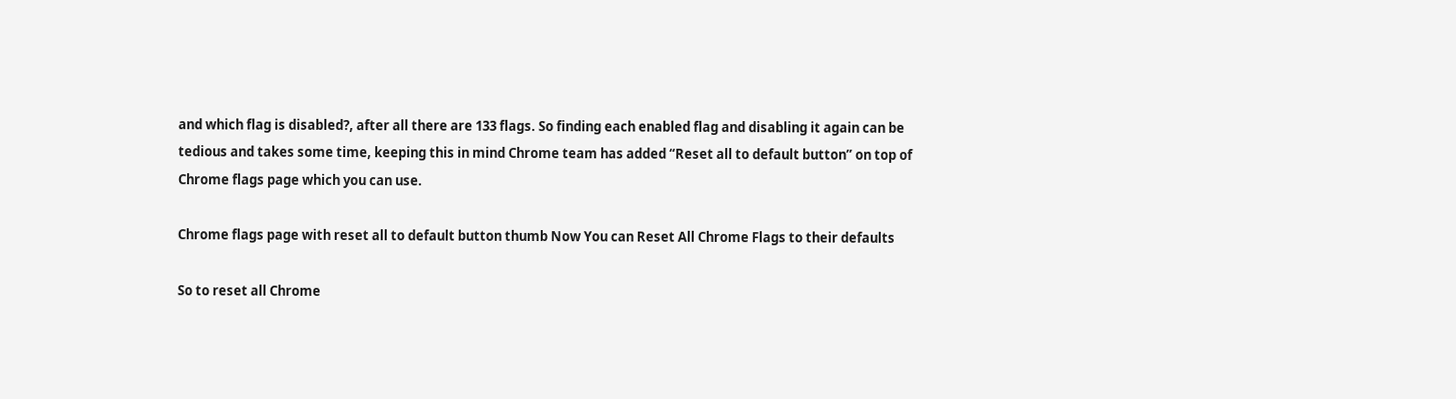and which flag is disabled?, after all there are 133 flags. So finding each enabled flag and disabling it again can be tedious and takes some time, keeping this in mind Chrome team has added “Reset all to default button” on top of Chrome flags page which you can use.

Chrome flags page with reset all to default button thumb Now You can Reset All Chrome Flags to their defaults

So to reset all Chrome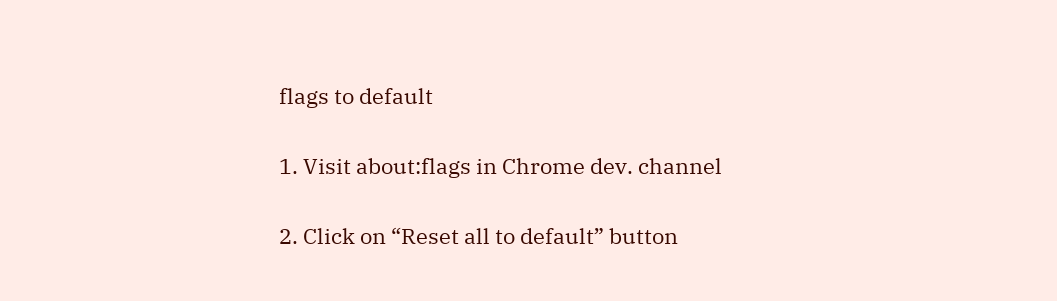flags to default

1. Visit about:flags in Chrome dev. channel

2. Click on “Reset all to default” button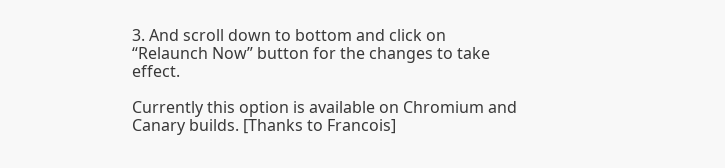3. And scroll down to bottom and click on “Relaunch Now” button for the changes to take effect.

Currently this option is available on Chromium and Canary builds. [Thanks to Francois]